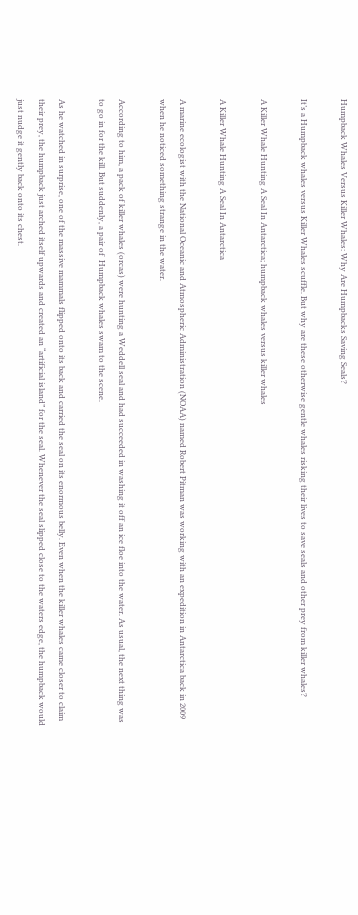Humpback Whales Versus Killer Whales: Why Are Humpbacks Saving Seals?

It’s a Humpback whales versus Killer Whales scuffle. But why are these otherwise gentle whales risking their lives to save seals and other prey from killer whales?

A Killer Whale Hunting A Seal In Antarctica; humpback whales versus killer whales

A Killer Whale Hunting A Seal In Antarctica

A marine ecologist with the National Oceanic and Atmospheric Administration (NOAA) named Robert Pitman was working with an expedition in Antarctica back in 2009 when he noticed something strange in the water.

According to him, a pack of killer whales (orcas) were hunting a Weddell seal and had succeeded in washing it off an ice floe into the water. As usual, the next thing was to go in for the kill. But suddenly, a pair of  Humpback whales swam to the scene.

As he watched in surprise, one of the massive mammals flipped onto its back and carried the seal on its enormous belly. Even when the killer whales came closer to claim their prey, the humpback just arched itself upwards and created an “artificial island” for the seal. Whenever the seal slipped close to the waters edge, the humpback would just nudge it gently back onto its chest.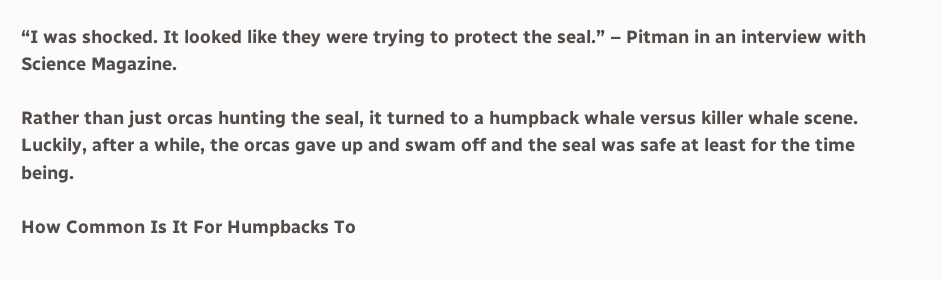“I was shocked. It looked like they were trying to protect the seal.” – Pitman in an interview with Science Magazine.

Rather than just orcas hunting the seal, it turned to a humpback whale versus killer whale scene. Luckily, after a while, the orcas gave up and swam off and the seal was safe at least for the time being.

How Common Is It For Humpbacks To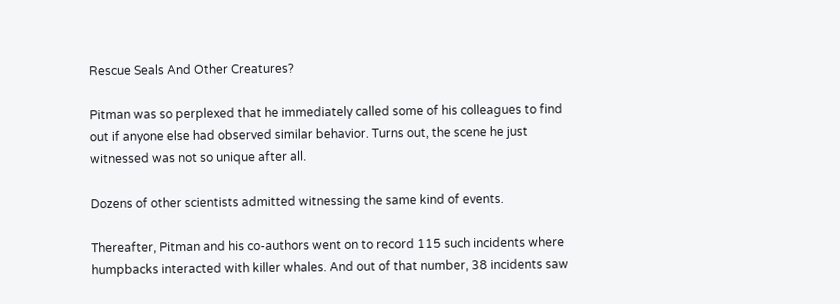Rescue Seals And Other Creatures?

Pitman was so perplexed that he immediately called some of his colleagues to find out if anyone else had observed similar behavior. Turns out, the scene he just witnessed was not so unique after all.

Dozens of other scientists admitted witnessing the same kind of events.

Thereafter, Pitman and his co-authors went on to record 115 such incidents where humpbacks interacted with killer whales. And out of that number, 38 incidents saw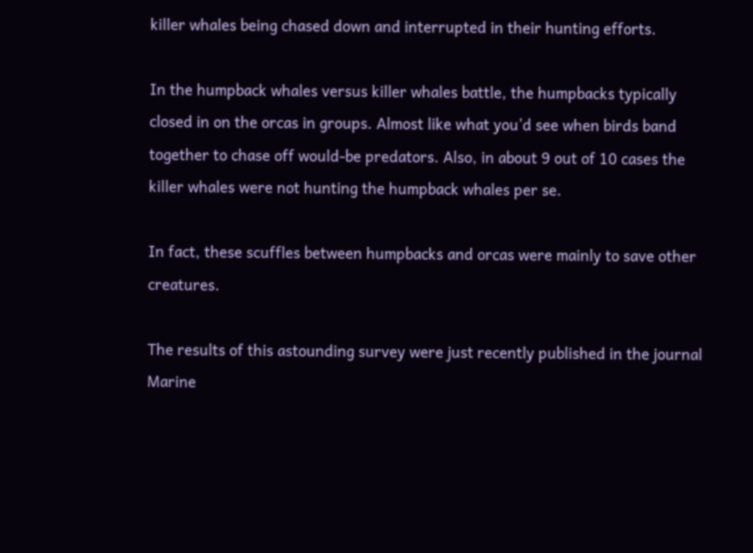killer whales being chased down and interrupted in their hunting efforts.

In the humpback whales versus killer whales battle, the humpbacks typically closed in on the orcas in groups. Almost like what you’d see when birds band together to chase off would-be predators. Also, in about 9 out of 10 cases the killer whales were not hunting the humpback whales per se.

In fact, these scuffles between humpbacks and orcas were mainly to save other creatures.

The results of this astounding survey were just recently published in the journal Marine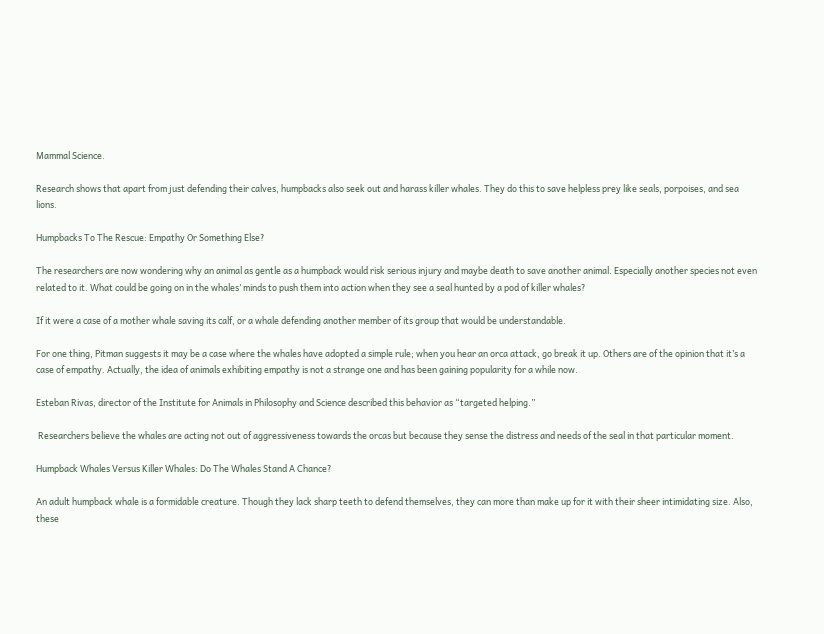Mammal Science.

Research shows that apart from just defending their calves, humpbacks also seek out and harass killer whales. They do this to save helpless prey like seals, porpoises, and sea lions.

Humpbacks To The Rescue: Empathy Or Something Else?

The researchers are now wondering why an animal as gentle as a humpback would risk serious injury and maybe death to save another animal. Especially another species not even related to it. What could be going on in the whales’ minds to push them into action when they see a seal hunted by a pod of killer whales?

If it were a case of a mother whale saving its calf, or a whale defending another member of its group that would be understandable.

For one thing, Pitman suggests it may be a case where the whales have adopted a simple rule; when you hear an orca attack, go break it up. Others are of the opinion that it’s a case of empathy. Actually, the idea of animals exhibiting empathy is not a strange one and has been gaining popularity for a while now.

Esteban Rivas, director of the Institute for Animals in Philosophy and Science described this behavior as “targeted helping.”

 Researchers believe the whales are acting not out of aggressiveness towards the orcas but because they sense the distress and needs of the seal in that particular moment.

Humpback Whales Versus Killer Whales: Do The Whales Stand A Chance?

An adult humpback whale is a formidable creature. Though they lack sharp teeth to defend themselves, they can more than make up for it with their sheer intimidating size. Also, these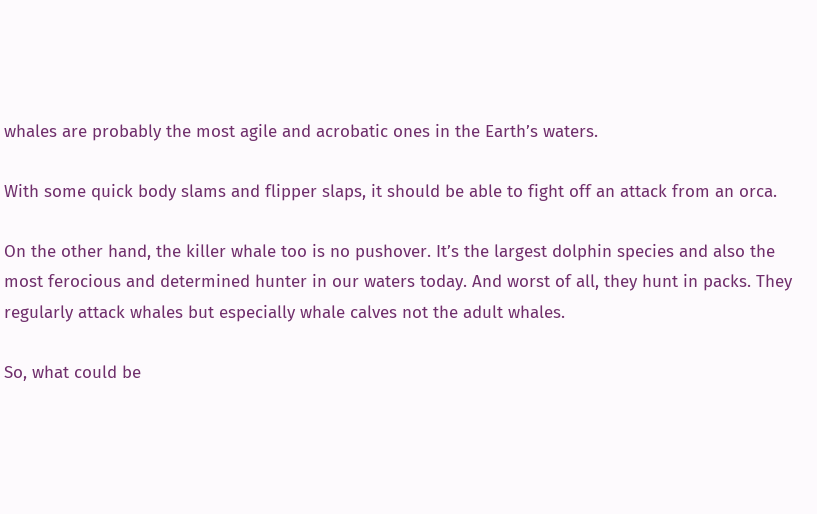whales are probably the most agile and acrobatic ones in the Earth’s waters.

With some quick body slams and flipper slaps, it should be able to fight off an attack from an orca.

On the other hand, the killer whale too is no pushover. It’s the largest dolphin species and also the most ferocious and determined hunter in our waters today. And worst of all, they hunt in packs. They regularly attack whales but especially whale calves not the adult whales.

So, what could be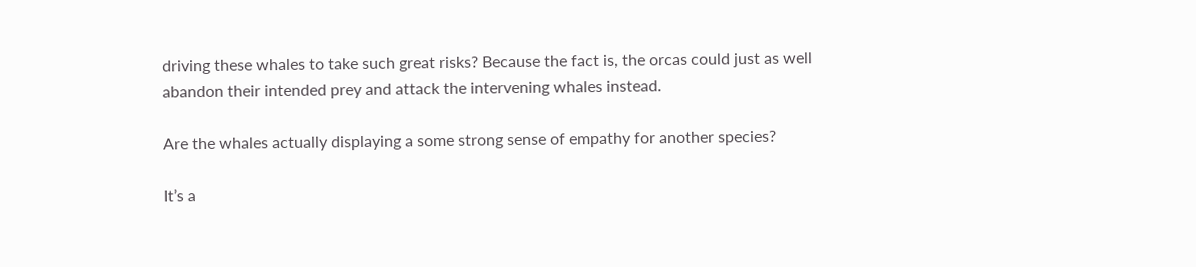driving these whales to take such great risks? Because the fact is, the orcas could just as well abandon their intended prey and attack the intervening whales instead.

Are the whales actually displaying a some strong sense of empathy for another species?

It’s a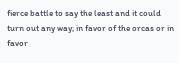fierce battle to say the least and it could turn out any way; in favor of the orcas or in favor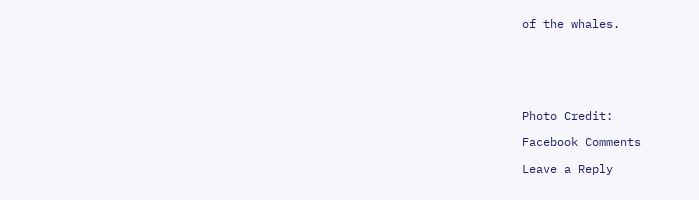of the whales.






Photo Credit:

Facebook Comments

Leave a Reply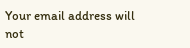Your email address will not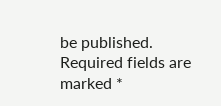be published. Required fields are marked *